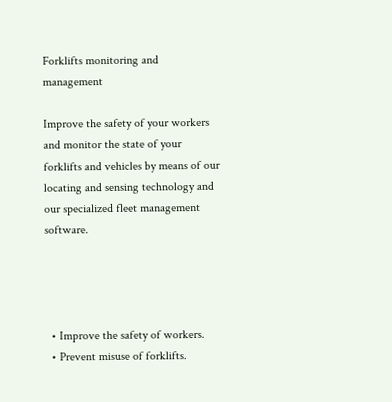Forklifts monitoring and management

Improve the safety of your workers and monitor the state of your forklifts and vehicles by means of our locating and sensing technology and our specialized fleet management software.




  • Improve the safety of workers.
  • Prevent misuse of forklifts.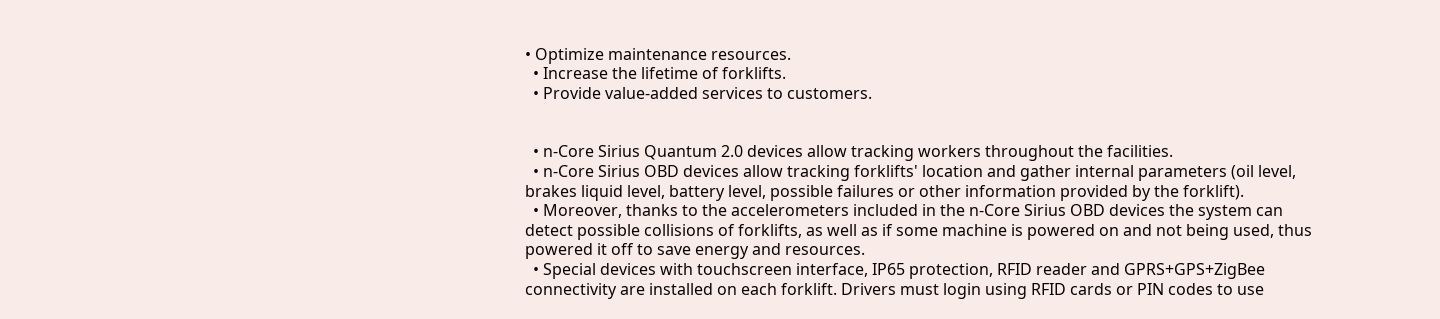• Optimize maintenance resources.
  • Increase the lifetime of forklifts.
  • Provide value-added services to customers.


  • n-Core Sirius Quantum 2.0 devices allow tracking workers throughout the facilities.
  • n-Core Sirius OBD devices allow tracking forklifts' location and gather internal parameters (oil level, brakes liquid level, battery level, possible failures or other information provided by the forklift).
  • Moreover, thanks to the accelerometers included in the n-Core Sirius OBD devices the system can detect possible collisions of forklifts, as well as if some machine is powered on and not being used, thus powered it off to save energy and resources.
  • Special devices with touchscreen interface, IP65 protection, RFID reader and GPRS+GPS+ZigBee connectivity are installed on each forklift. Drivers must login using RFID cards or PIN codes to use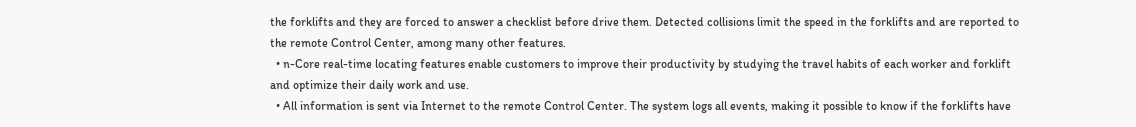the forklifts and they are forced to answer a checklist before drive them. Detected collisions limit the speed in the forklifts and are reported to the remote Control Center, among many other features.
  • n-Core real-time locating features enable customers to improve their productivity by studying the travel habits of each worker and forklift and optimize their daily work and use.
  • All information is sent via Internet to the remote Control Center. The system logs all events, making it possible to know if the forklifts have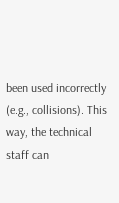been used incorrectly (e.g., collisions). This way, the technical staff can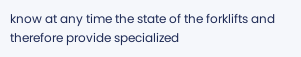know at any time the state of the forklifts and therefore provide specialized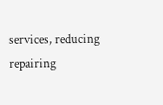services, reducing repairing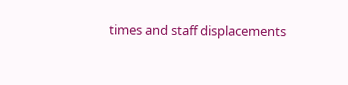times and staff displacements